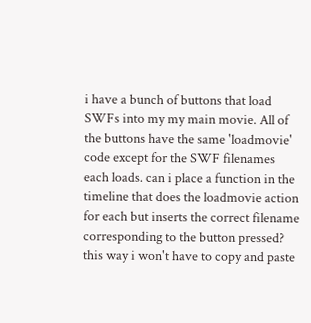i have a bunch of buttons that load SWFs into my my main movie. All of the buttons have the same 'loadmovie' code except for the SWF filenames each loads. can i place a function in the timeline that does the loadmovie action for each but inserts the correct filename corresponding to the button pressed? this way i won't have to copy and paste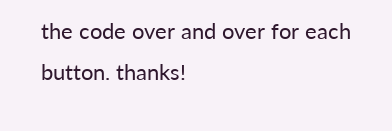the code over and over for each button. thanks!